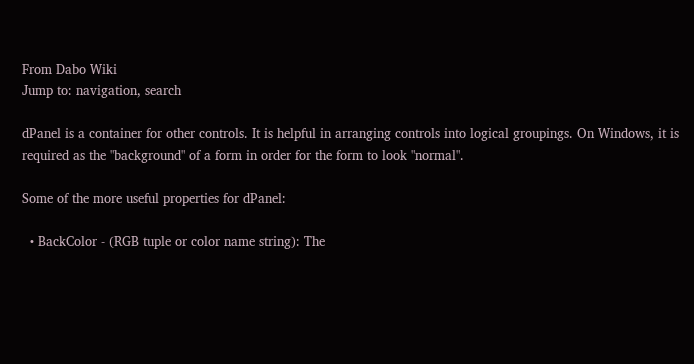From Dabo Wiki
Jump to: navigation, search

dPanel is a container for other controls. It is helpful in arranging controls into logical groupings. On Windows, it is required as the "background" of a form in order for the form to look "normal".

Some of the more useful properties for dPanel:

  • BackColor - (RGB tuple or color name string): The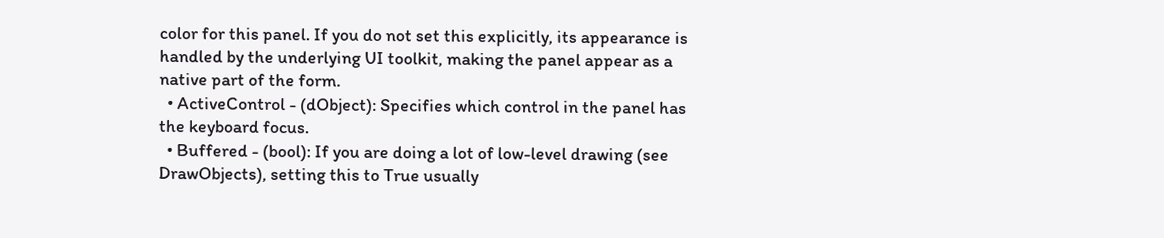color for this panel. If you do not set this explicitly, its appearance is handled by the underlying UI toolkit, making the panel appear as a native part of the form.
  • ActiveControl - (dObject): Specifies which control in the panel has the keyboard focus.
  • Buffered - (bool): If you are doing a lot of low-level drawing (see DrawObjects), setting this to True usually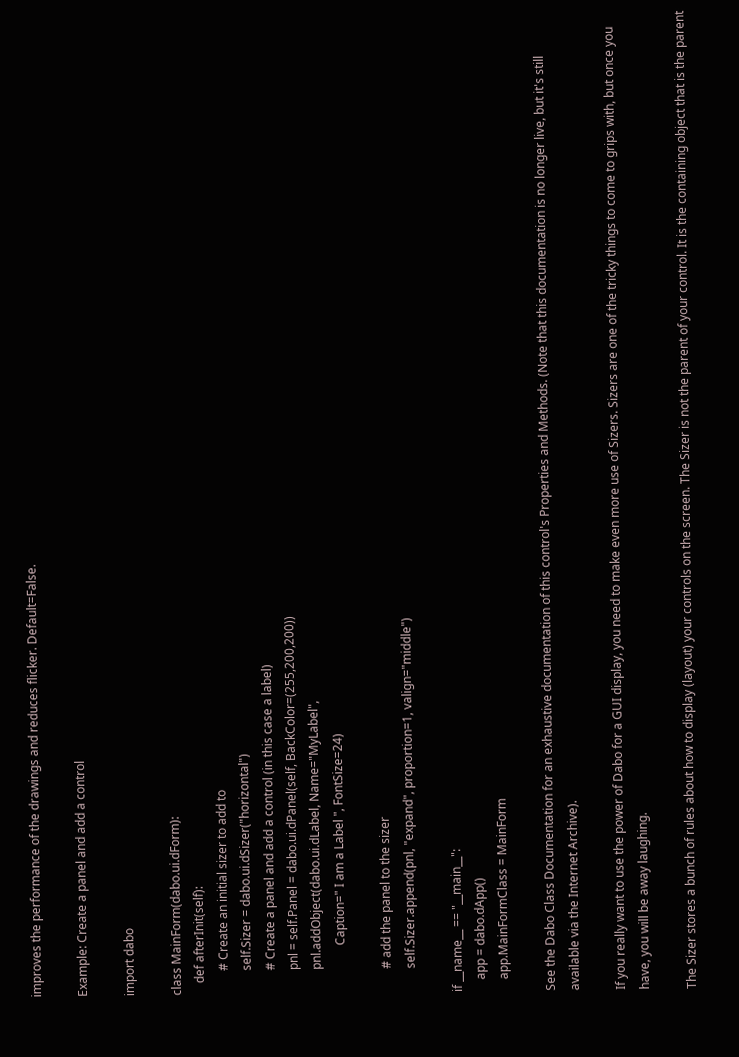improves the performance of the drawings and reduces flicker. Default=False.

Example: Create a panel and add a control

import dabo

class MainForm(dabo.ui.dForm):
    def afterInit(self):
        # Create an initial sizer to add to
        self.Sizer = dabo.ui.dSizer("horizontal")
        # Create a panel and add a control (in this case a label)
        pnl = self.Panel = dabo.ui.dPanel(self, BackColor=(255,200,200))
        pnl.addObject(dabo.ui.dLabel, Name="MyLabel",
                Caption=" I am a Label ", FontSize=24)

        # add the panel to the sizer
        self.Sizer.append(pnl, "expand", proportion=1, valign="middle")

if __name__ == "__main__":
    app = dabo.dApp()
    app.MainFormClass = MainForm

See the Dabo Class Documentation for an exhaustive documentation of this control's Properties and Methods. (Note that this documentation is no longer live, but it's still available via the Internet Archive).

If you really want to use the power of Dabo for a GUI display, you need to make even more use of Sizers. Sizers are one of the tricky things to come to grips with, but once you have, you will be away laughing.

The Sizer stores a bunch of rules about how to display (layout) your controls on the screen. The Sizer is not the parent of your control. It is the containing object that is the parent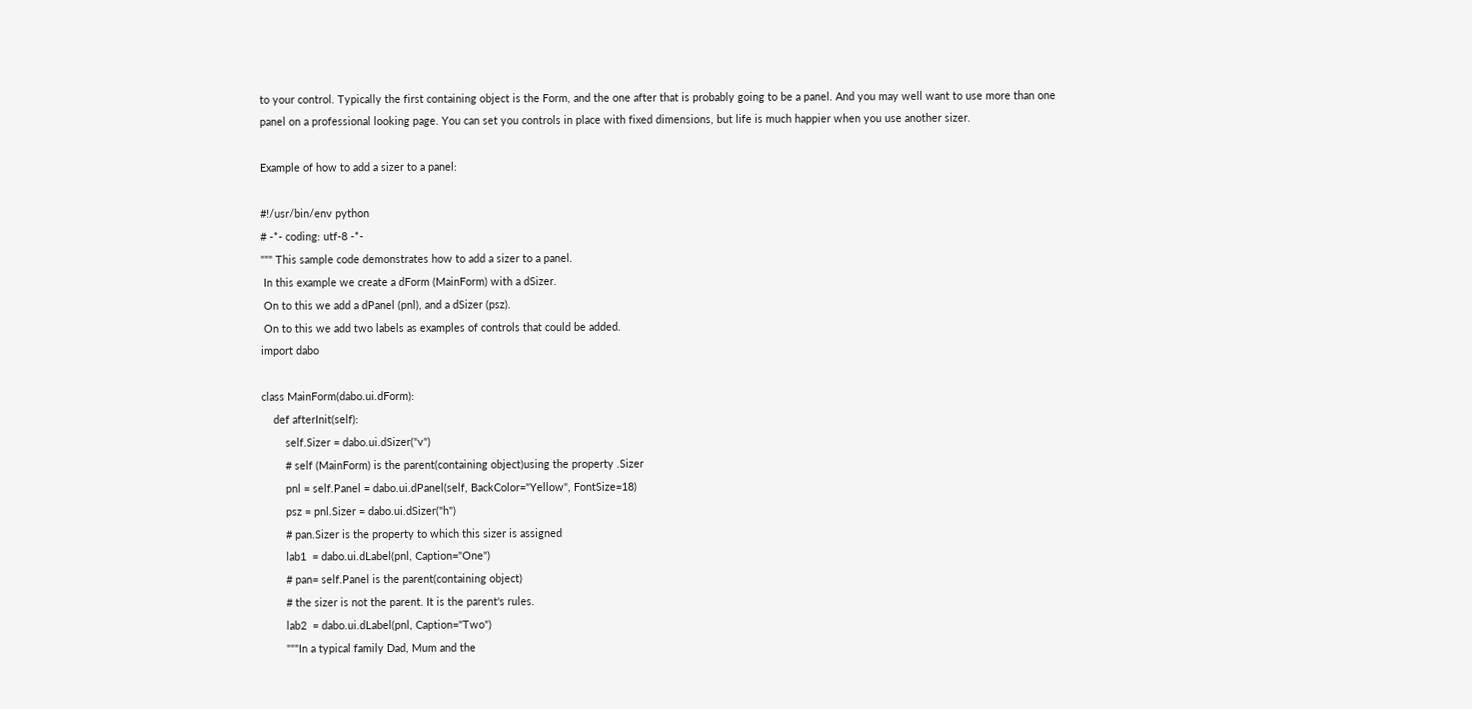to your control. Typically the first containing object is the Form, and the one after that is probably going to be a panel. And you may well want to use more than one panel on a professional looking page. You can set you controls in place with fixed dimensions, but life is much happier when you use another sizer.

Example of how to add a sizer to a panel:

#!/usr/bin/env python
# -*- coding: utf-8 -*-
""" This sample code demonstrates how to add a sizer to a panel.
 In this example we create a dForm (MainForm) with a dSizer.
 On to this we add a dPanel (pnl), and a dSizer (psz).
 On to this we add two labels as examples of controls that could be added.
import dabo

class MainForm(dabo.ui.dForm):
    def afterInit(self):
        self.Sizer = dabo.ui.dSizer("v")
        # self (MainForm) is the parent(containing object)using the property .Sizer
        pnl = self.Panel = dabo.ui.dPanel(self, BackColor="Yellow", FontSize=18)
        psz = pnl.Sizer = dabo.ui.dSizer("h")
        # pan.Sizer is the property to which this sizer is assigned
        lab1  = dabo.ui.dLabel(pnl, Caption="One")
        # pan= self.Panel is the parent(containing object)
        # the sizer is not the parent. It is the parent's rules.
        lab2  = dabo.ui.dLabel(pnl, Caption="Two")
        """In a typical family Dad, Mum and the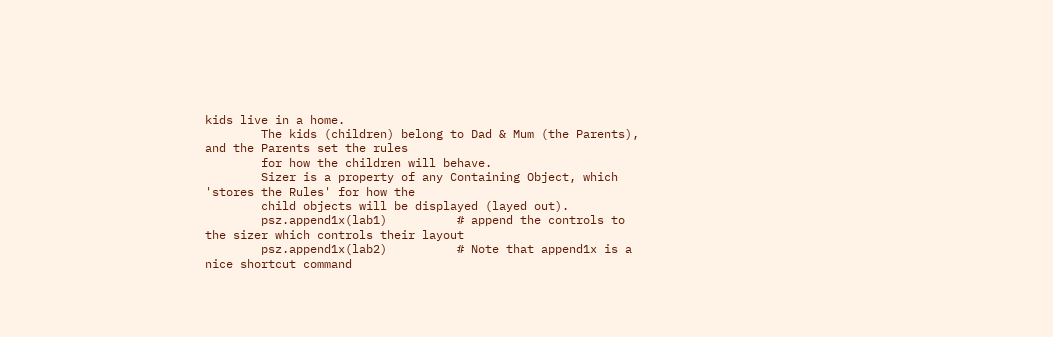kids live in a home.
        The kids (children) belong to Dad & Mum (the Parents), and the Parents set the rules
        for how the children will behave.
        Sizer is a property of any Containing Object, which 'stores the Rules' for how the
        child objects will be displayed (layed out).
        psz.append1x(lab1)          # append the controls to the sizer which controls their layout
        psz.append1x(lab2)          # Note that append1x is a nice shortcut command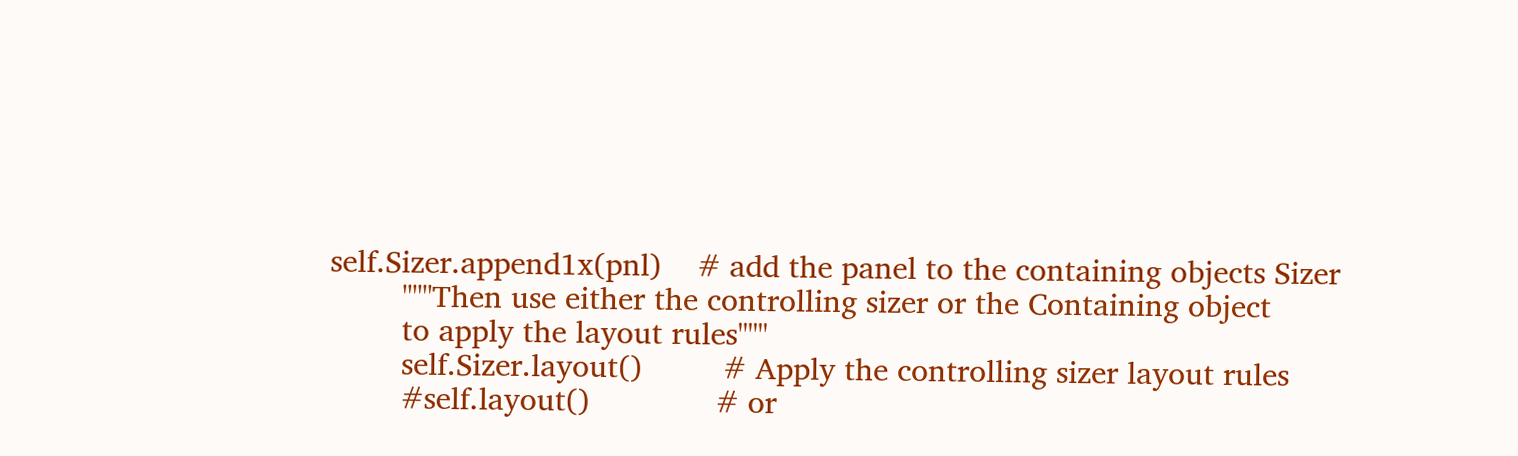self.Sizer.append1x(pnl)    # add the panel to the containing objects Sizer
        """Then use either the controlling sizer or the Containing object
        to apply the layout rules"""
        self.Sizer.layout()         # Apply the controlling sizer layout rules
        #self.layout()              # or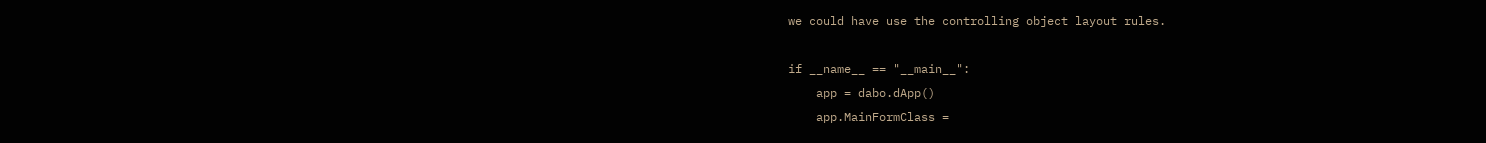we could have use the controlling object layout rules.

if __name__ == "__main__":
    app = dabo.dApp()
    app.MainFormClass =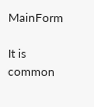MainForm

It is common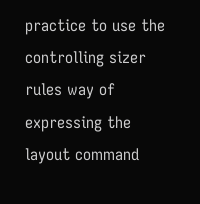practice to use the controlling sizer rules way of expressing the layout command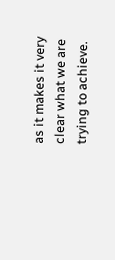as it makes it very clear what we are trying to achieve.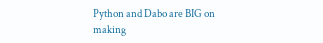Python and Dabo are BIG on making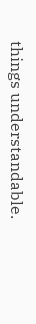things understandable.